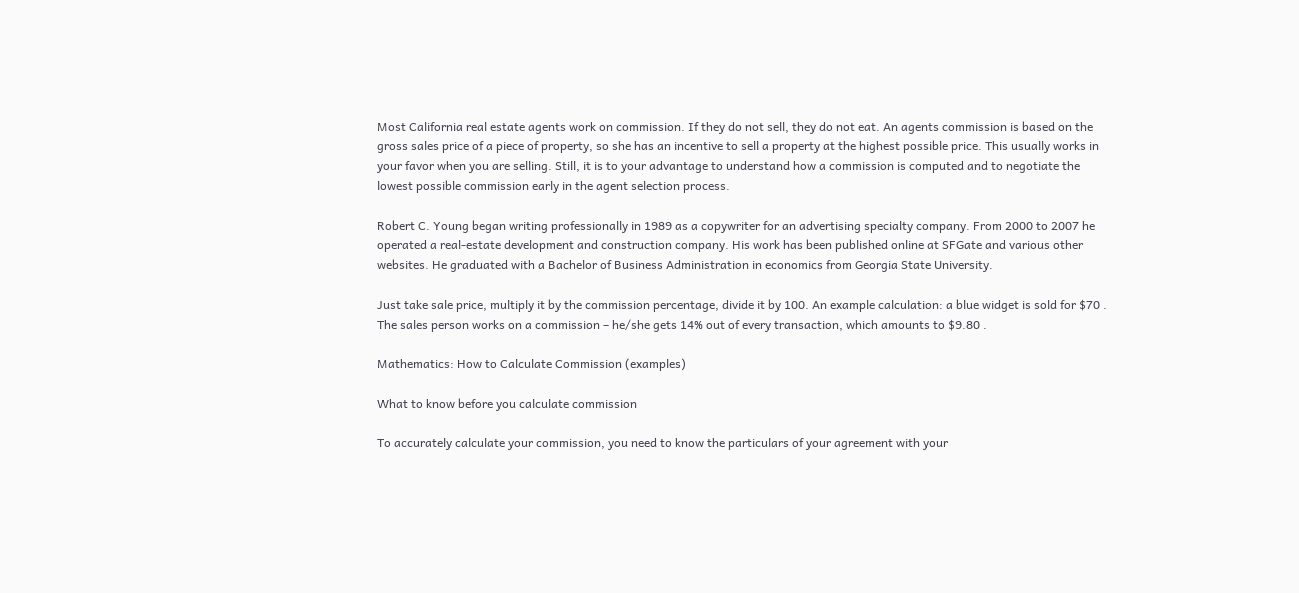Most California real estate agents work on commission. If they do not sell, they do not eat. An agents commission is based on the gross sales price of a piece of property, so she has an incentive to sell a property at the highest possible price. This usually works in your favor when you are selling. Still, it is to your advantage to understand how a commission is computed and to negotiate the lowest possible commission early in the agent selection process.

Robert C. Young began writing professionally in 1989 as a copywriter for an advertising specialty company. From 2000 to 2007 he operated a real-estate development and construction company. His work has been published online at SFGate and various other websites. He graduated with a Bachelor of Business Administration in economics from Georgia State University.

Just take sale price, multiply it by the commission percentage, divide it by 100. An example calculation: a blue widget is sold for $70 . The sales person works on a commission – he/she gets 14% out of every transaction, which amounts to $9.80 .

Mathematics: How to Calculate Commission (examples)

What to know before you calculate commission

To accurately calculate your commission, you need to know the particulars of your agreement with your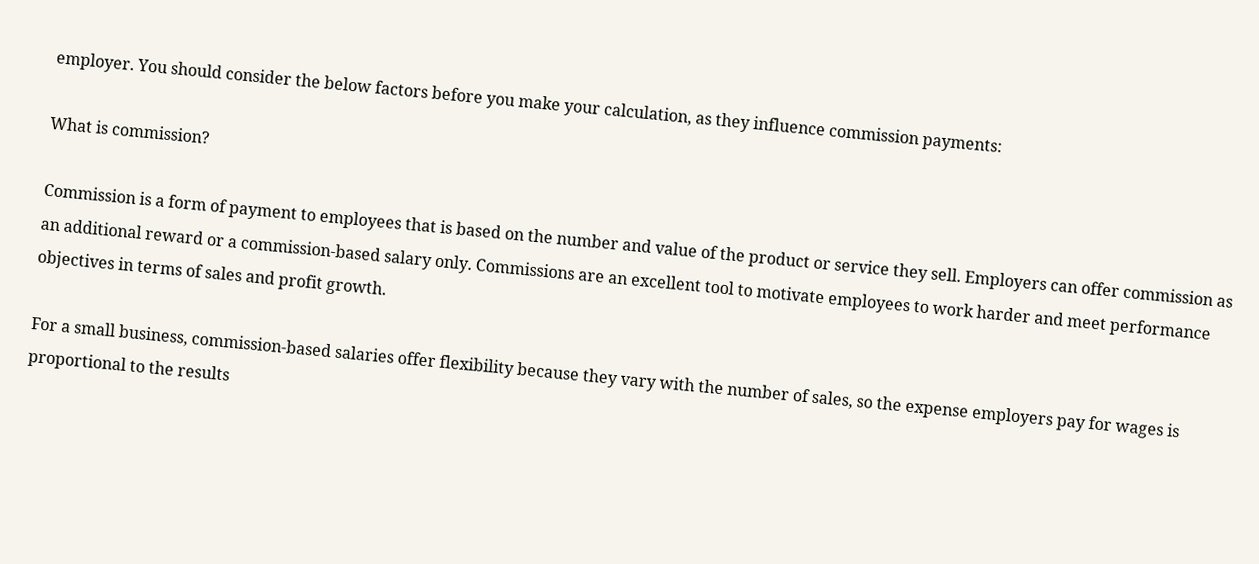employer. You should consider the below factors before you make your calculation, as they influence commission payments:

What is commission?

Commission is a form of payment to employees that is based on the number and value of the product or service they sell. Employers can offer commission as an additional reward or a commission-based salary only. Commissions are an excellent tool to motivate employees to work harder and meet performance objectives in terms of sales and profit growth.

For a small business, commission-based salaries offer flexibility because they vary with the number of sales, so the expense employers pay for wages is proportional to the results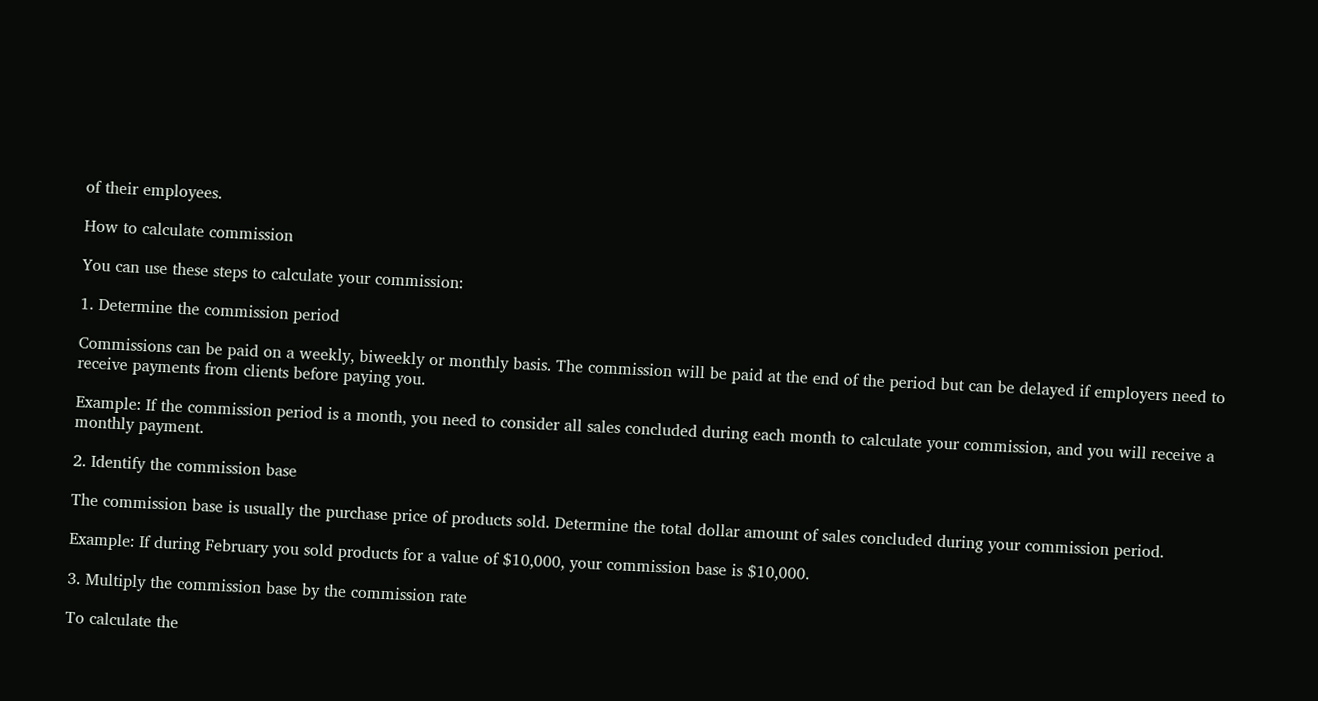of their employees.

How to calculate commission

You can use these steps to calculate your commission:

1. Determine the commission period

Commissions can be paid on a weekly, biweekly or monthly basis. The commission will be paid at the end of the period but can be delayed if employers need to receive payments from clients before paying you.

Example: If the commission period is a month, you need to consider all sales concluded during each month to calculate your commission, and you will receive a monthly payment.

2. Identify the commission base

The commission base is usually the purchase price of products sold. Determine the total dollar amount of sales concluded during your commission period.

Example: If during February you sold products for a value of $10,000, your commission base is $10,000.

3. Multiply the commission base by the commission rate

To calculate the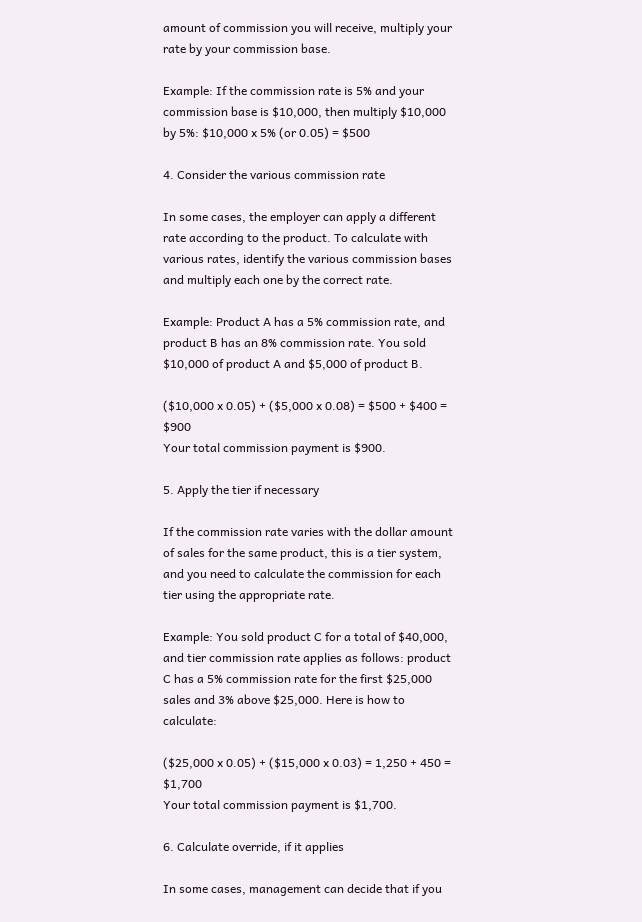amount of commission you will receive, multiply your rate by your commission base.

Example: If the commission rate is 5% and your commission base is $10,000, then multiply $10,000 by 5%: $10,000 x 5% (or 0.05) = $500

4. Consider the various commission rate

In some cases, the employer can apply a different rate according to the product. To calculate with various rates, identify the various commission bases and multiply each one by the correct rate.

Example: Product A has a 5% commission rate, and product B has an 8% commission rate. You sold $10,000 of product A and $5,000 of product B.

($10,000 x 0.05) + ($5,000 x 0.08) = $500 + $400 = $900
Your total commission payment is $900.

5. Apply the tier if necessary

If the commission rate varies with the dollar amount of sales for the same product, this is a tier system, and you need to calculate the commission for each tier using the appropriate rate.

Example: You sold product C for a total of $40,000, and tier commission rate applies as follows: product C has a 5% commission rate for the first $25,000 sales and 3% above $25,000. Here is how to calculate:

($25,000 x 0.05) + ($15,000 x 0.03) = 1,250 + 450 = $1,700
Your total commission payment is $1,700.

6. Calculate override, if it applies

In some cases, management can decide that if you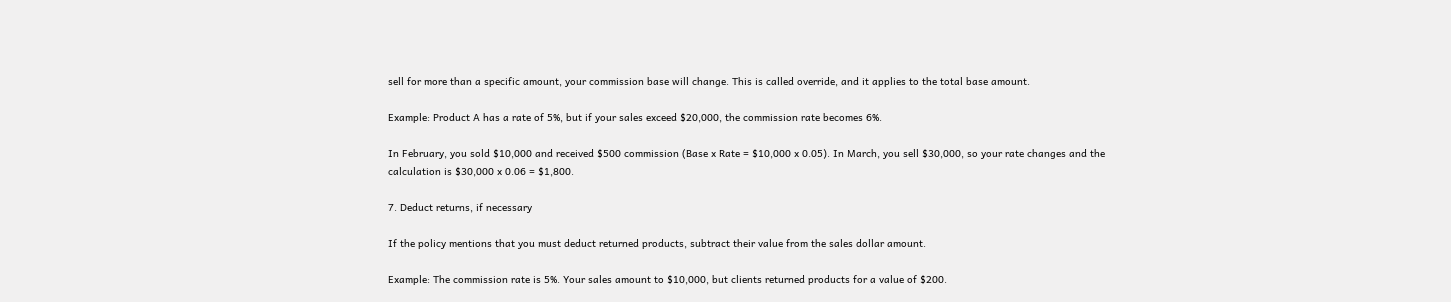sell for more than a specific amount, your commission base will change. This is called override, and it applies to the total base amount.

Example: Product A has a rate of 5%, but if your sales exceed $20,000, the commission rate becomes 6%.

In February, you sold $10,000 and received $500 commission (Base x Rate = $10,000 x 0.05). In March, you sell $30,000, so your rate changes and the calculation is $30,000 x 0.06 = $1,800.

7. Deduct returns, if necessary

If the policy mentions that you must deduct returned products, subtract their value from the sales dollar amount.

Example: The commission rate is 5%. Your sales amount to $10,000, but clients returned products for a value of $200.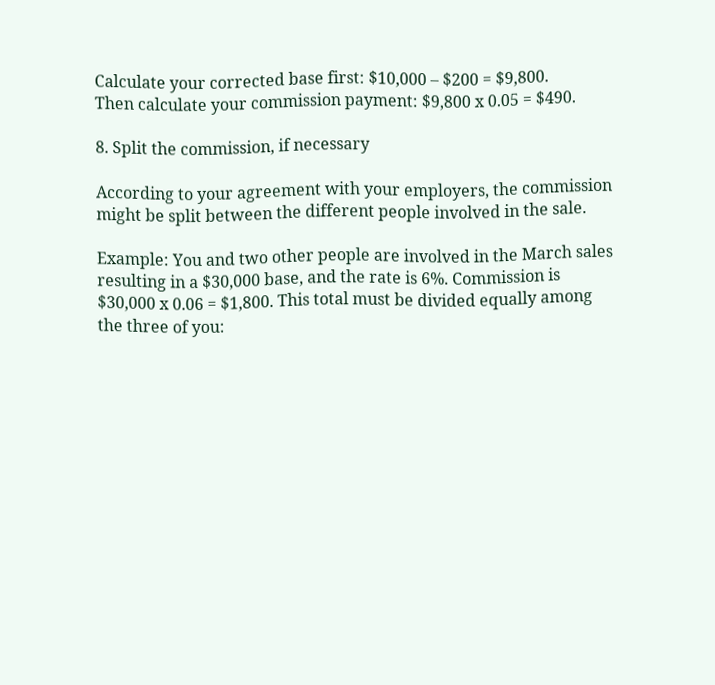Calculate your corrected base first: $10,000 – $200 = $9,800.
Then calculate your commission payment: $9,800 x 0.05 = $490.

8. Split the commission, if necessary

According to your agreement with your employers, the commission might be split between the different people involved in the sale.

Example: You and two other people are involved in the March sales resulting in a $30,000 base, and the rate is 6%. Commission is $30,000 x 0.06 = $1,800. This total must be divided equally among the three of you: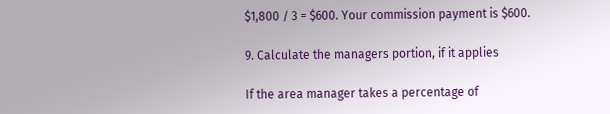$1,800 / 3 = $600. Your commission payment is $600.

9. Calculate the managers portion, if it applies

If the area manager takes a percentage of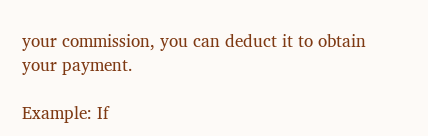your commission, you can deduct it to obtain your payment.

Example: If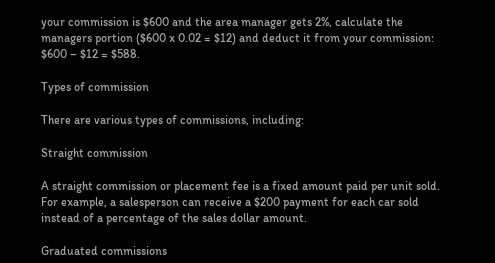your commission is $600 and the area manager gets 2%, calculate the managers portion ($600 x 0.02 = $12) and deduct it from your commission: $600 – $12 = $588.

Types of commission

There are various types of commissions, including:

Straight commission

A straight commission or placement fee is a fixed amount paid per unit sold. For example, a salesperson can receive a $200 payment for each car sold instead of a percentage of the sales dollar amount.

Graduated commissions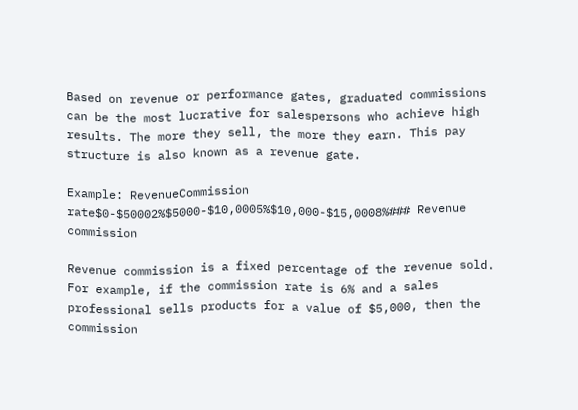Based on revenue or performance gates, graduated commissions can be the most lucrative for salespersons who achieve high results. The more they sell, the more they earn. This pay structure is also known as a revenue gate.

Example: RevenueCommission rate$0-$50002%$5000-$10,0005%$10,000-$15,0008%### Revenue commission

Revenue commission is a fixed percentage of the revenue sold. For example, if the commission rate is 6% and a sales professional sells products for a value of $5,000, then the commission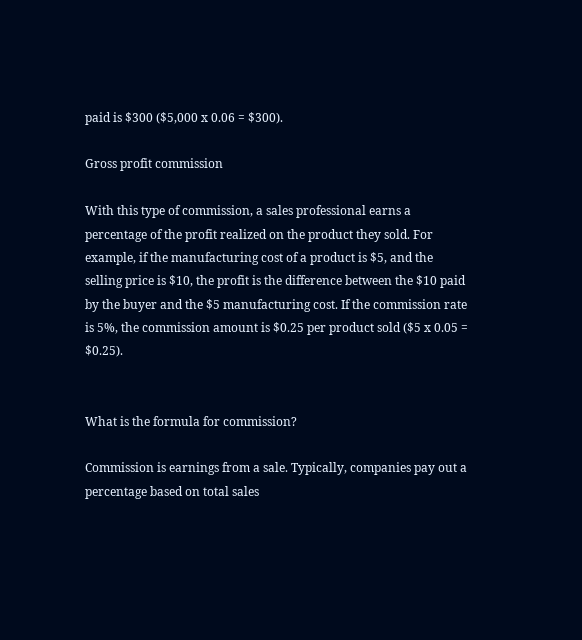paid is $300 ($5,000 x 0.06 = $300).

Gross profit commission

With this type of commission, a sales professional earns a percentage of the profit realized on the product they sold. For example, if the manufacturing cost of a product is $5, and the selling price is $10, the profit is the difference between the $10 paid by the buyer and the $5 manufacturing cost. If the commission rate is 5%, the commission amount is $0.25 per product sold ($5 x 0.05 = $0.25).


What is the formula for commission?

Commission is earnings from a sale. Typically, companies pay out a percentage based on total sales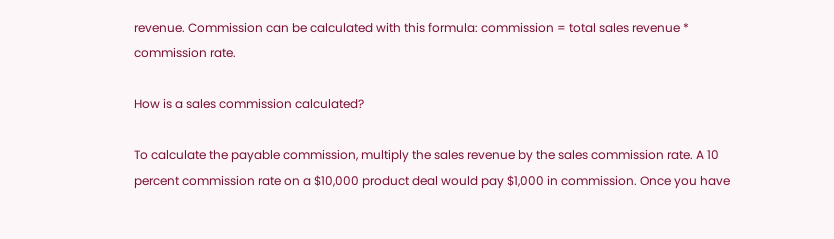revenue. Commission can be calculated with this formula: commission = total sales revenue * commission rate.

How is a sales commission calculated?

To calculate the payable commission, multiply the sales revenue by the sales commission rate. A 10 percent commission rate on a $10,000 product deal would pay $1,000 in commission. Once you have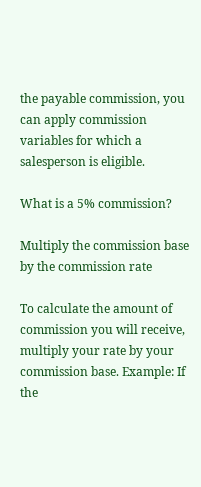the payable commission, you can apply commission variables for which a salesperson is eligible.

What is a 5% commission?

Multiply the commission base by the commission rate

To calculate the amount of commission you will receive, multiply your rate by your commission base. Example: If the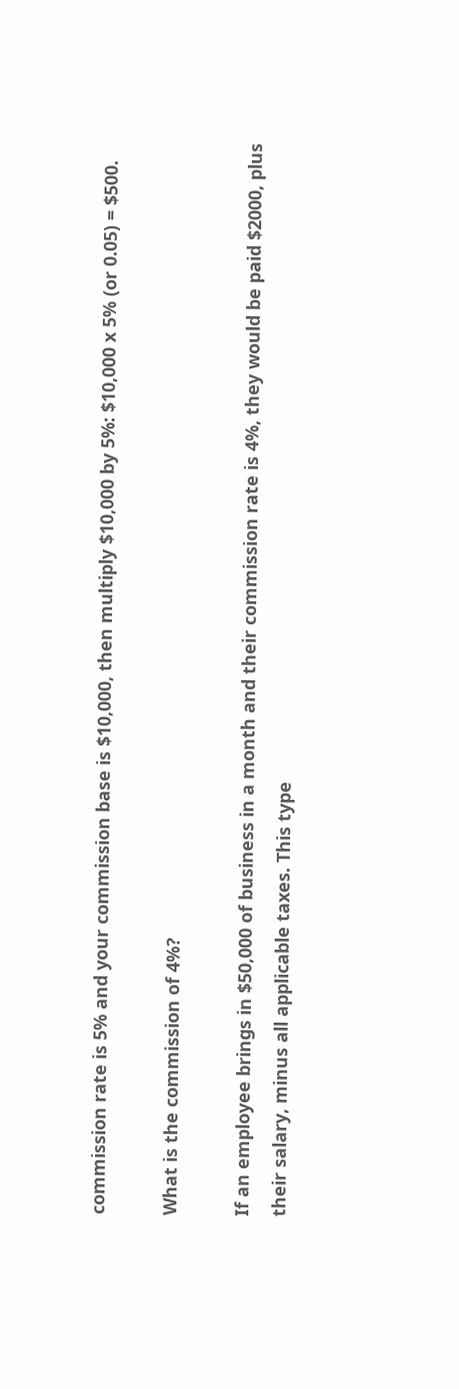commission rate is 5% and your commission base is $10,000, then multiply $10,000 by 5%: $10,000 x 5% (or 0.05) = $500.

What is the commission of 4%?

If an employee brings in $50,000 of business in a month and their commission rate is 4%, they would be paid $2000, plus their salary, minus all applicable taxes. This type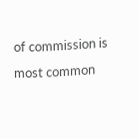of commission is most common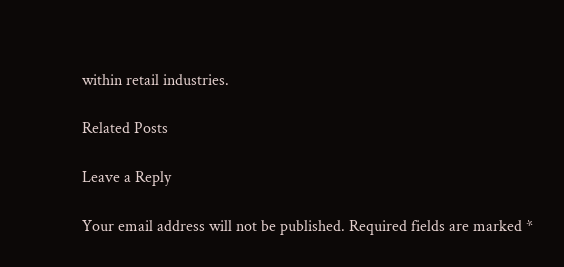within retail industries.

Related Posts

Leave a Reply

Your email address will not be published. Required fields are marked *